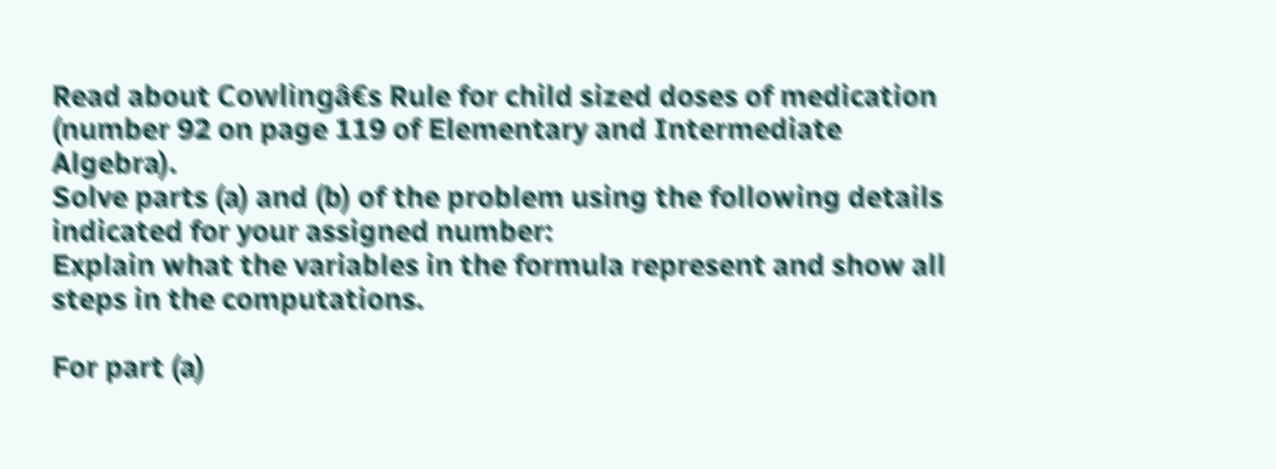Read about Cowlingâ€s Rule for child sized doses of medication (number 92 on page 119 of Elementary and Intermediate Algebra).
Solve parts (a) and (b) of the problem using the following details indicated for your assigned number:
Explain what the variables in the formula represent and show all steps in the computations.

For part (a)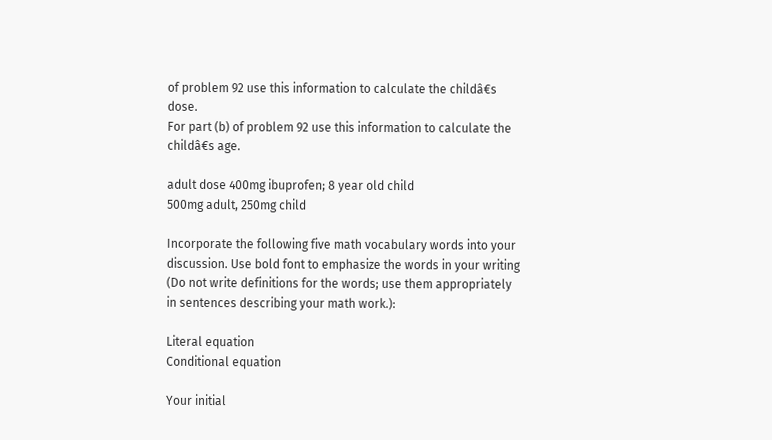of problem 92 use this information to calculate the childâ€s dose.
For part (b) of problem 92 use this information to calculate the childâ€s age.

adult dose 400mg ibuprofen; 8 year old child
500mg adult, 250mg child

Incorporate the following five math vocabulary words into your discussion. Use bold font to emphasize the words in your writing (Do not write definitions for the words; use them appropriately in sentences describing your math work.):

Literal equation
Conditional equation

Your initial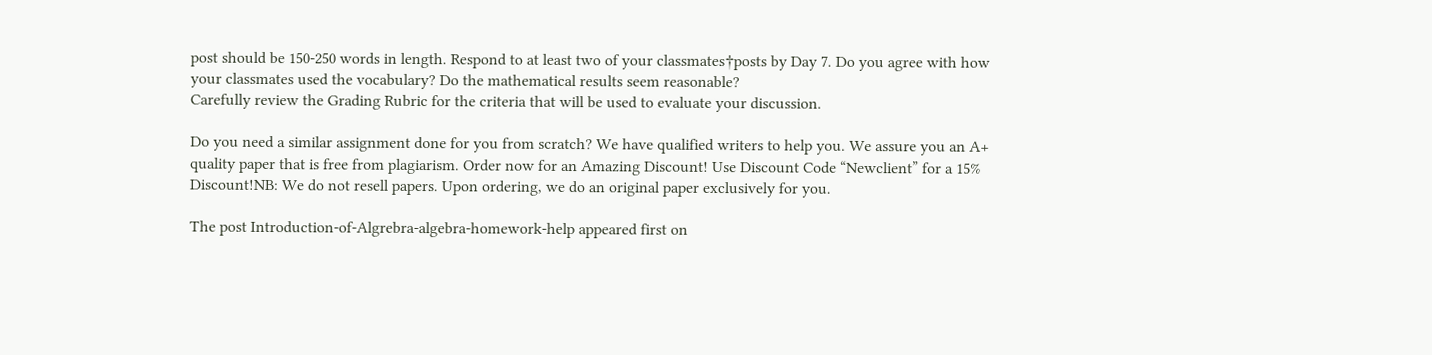post should be 150-250 words in length. Respond to at least two of your classmates†posts by Day 7. Do you agree with how your classmates used the vocabulary? Do the mathematical results seem reasonable?
Carefully review the Grading Rubric for the criteria that will be used to evaluate your discussion.

Do you need a similar assignment done for you from scratch? We have qualified writers to help you. We assure you an A+ quality paper that is free from plagiarism. Order now for an Amazing Discount! Use Discount Code “Newclient” for a 15% Discount!NB: We do not resell papers. Upon ordering, we do an original paper exclusively for you.

The post Introduction-of-Algrebra-algebra-homework-help appeared first on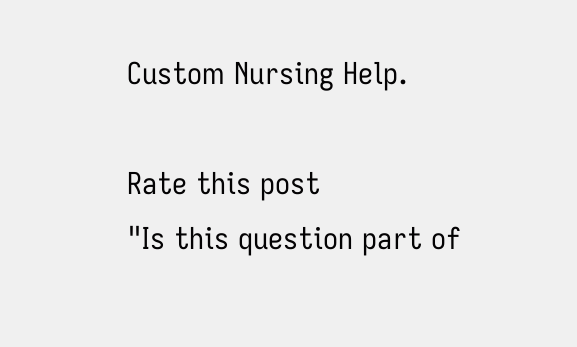Custom Nursing Help.

Rate this post
"Is this question part of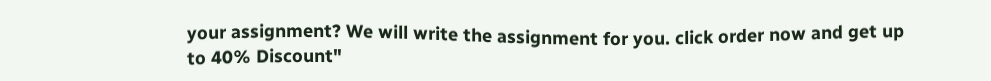your assignment? We will write the assignment for you. click order now and get up to 40% Discount"